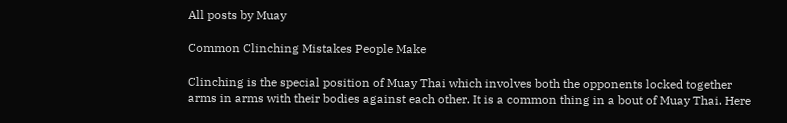All posts by Muay

Common Clinching Mistakes People Make

Clinching is the special position of Muay Thai which involves both the opponents locked together arms in arms with their bodies against each other. It is a common thing in a bout of Muay Thai. Here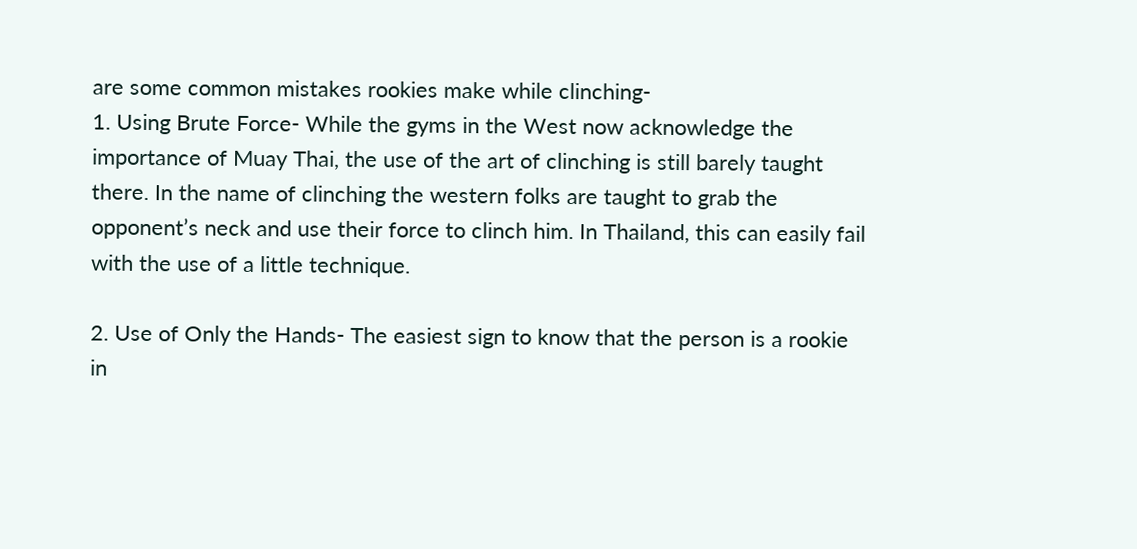are some common mistakes rookies make while clinching-
1. Using Brute Force- While the gyms in the West now acknowledge the importance of Muay Thai, the use of the art of clinching is still barely taught there. In the name of clinching the western folks are taught to grab the opponent’s neck and use their force to clinch him. In Thailand, this can easily fail with the use of a little technique.

2. Use of Only the Hands- The easiest sign to know that the person is a rookie in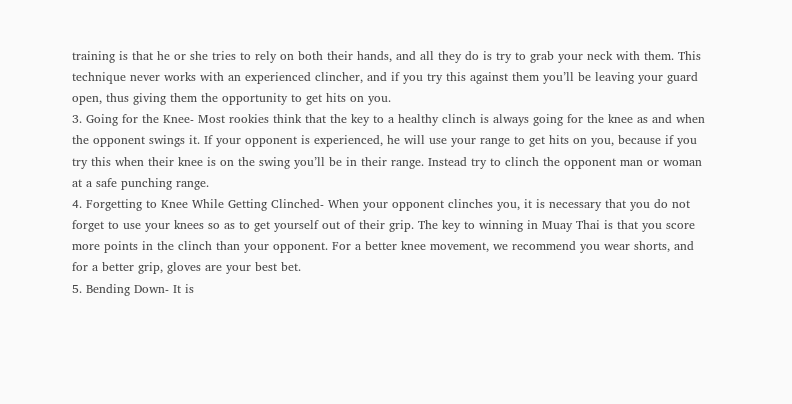training is that he or she tries to rely on both their hands, and all they do is try to grab your neck with them. This technique never works with an experienced clincher, and if you try this against them you’ll be leaving your guard open, thus giving them the opportunity to get hits on you.
3. Going for the Knee- Most rookies think that the key to a healthy clinch is always going for the knee as and when the opponent swings it. If your opponent is experienced, he will use your range to get hits on you, because if you try this when their knee is on the swing you’ll be in their range. Instead try to clinch the opponent man or woman at a safe punching range.
4. Forgetting to Knee While Getting Clinched- When your opponent clinches you, it is necessary that you do not forget to use your knees so as to get yourself out of their grip. The key to winning in Muay Thai is that you score more points in the clinch than your opponent. For a better knee movement, we recommend you wear shorts, and for a better grip, gloves are your best bet.
5. Bending Down- It is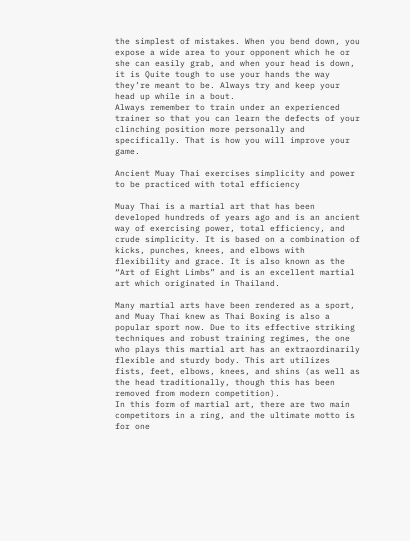the simplest of mistakes. When you bend down, you expose a wide area to your opponent which he or she can easily grab, and when your head is down, it is Quite tough to use your hands the way they’re meant to be. Always try and keep your head up while in a bout.
Always remember to train under an experienced trainer so that you can learn the defects of your clinching position more personally and specifically. That is how you will improve your game.

Ancient Muay Thai exercises simplicity and power to be practiced with total efficiency

Muay Thai is a martial art that has been developed hundreds of years ago and is an ancient way of exercising power, total efficiency, and crude simplicity. It is based on a combination of kicks, punches, knees, and elbows with flexibility and grace. It is also known as the “Art of Eight Limbs” and is an excellent martial art which originated in Thailand.

Many martial arts have been rendered as a sport, and Muay Thai knew as Thai Boxing is also a popular sport now. Due to its effective striking techniques and robust training regimes, the one who plays this martial art has an extraordinarily flexible and sturdy body. This art utilizes fists, feet, elbows, knees, and shins (as well as the head traditionally, though this has been removed from modern competition).
In this form of martial art, there are two main competitors in a ring, and the ultimate motto is for one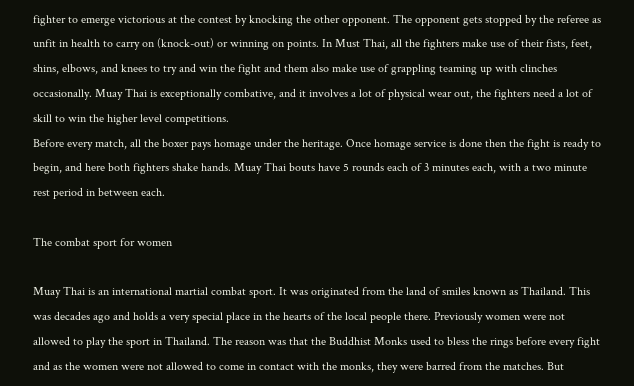fighter to emerge victorious at the contest by knocking the other opponent. The opponent gets stopped by the referee as unfit in health to carry on (knock-out) or winning on points. In Must Thai, all the fighters make use of their fists, feet, shins, elbows, and knees to try and win the fight and them also make use of grappling teaming up with clinches occasionally. Muay Thai is exceptionally combative, and it involves a lot of physical wear out, the fighters need a lot of skill to win the higher level competitions.
Before every match, all the boxer pays homage under the heritage. Once homage service is done then the fight is ready to begin, and here both fighters shake hands. Muay Thai bouts have 5 rounds each of 3 minutes each, with a two minute rest period in between each.

The combat sport for women

Muay Thai is an international martial combat sport. It was originated from the land of smiles known as Thailand. This was decades ago and holds a very special place in the hearts of the local people there. Previously women were not allowed to play the sport in Thailand. The reason was that the Buddhist Monks used to bless the rings before every fight and as the women were not allowed to come in contact with the monks, they were barred from the matches. But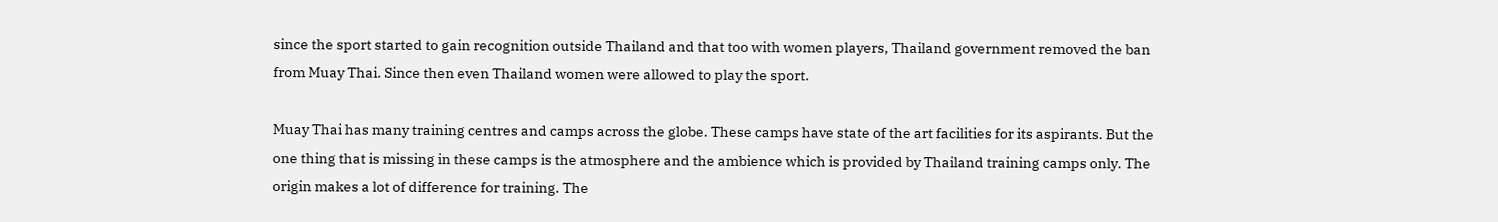since the sport started to gain recognition outside Thailand and that too with women players, Thailand government removed the ban from Muay Thai. Since then even Thailand women were allowed to play the sport.

Muay Thai has many training centres and camps across the globe. These camps have state of the art facilities for its aspirants. But the one thing that is missing in these camps is the atmosphere and the ambience which is provided by Thailand training camps only. The origin makes a lot of difference for training. The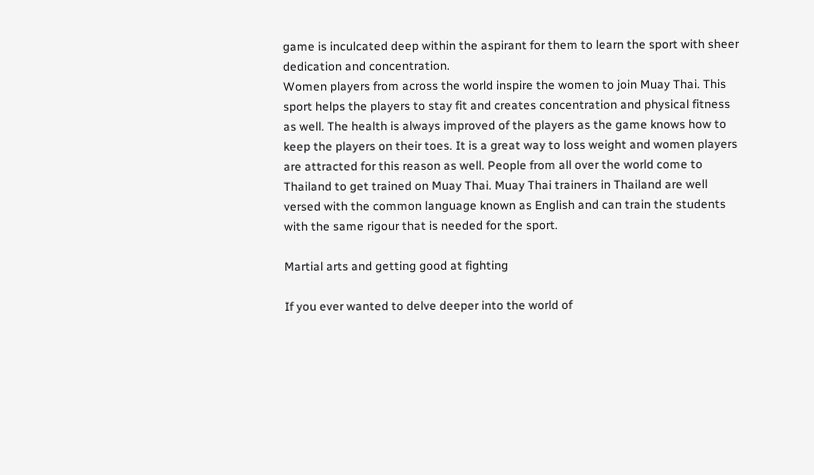game is inculcated deep within the aspirant for them to learn the sport with sheer dedication and concentration.
Women players from across the world inspire the women to join Muay Thai. This sport helps the players to stay fit and creates concentration and physical fitness as well. The health is always improved of the players as the game knows how to keep the players on their toes. It is a great way to loss weight and women players are attracted for this reason as well. People from all over the world come to Thailand to get trained on Muay Thai. Muay Thai trainers in Thailand are well versed with the common language known as English and can train the students with the same rigour that is needed for the sport.

Martial arts and getting good at fighting

If you ever wanted to delve deeper into the world of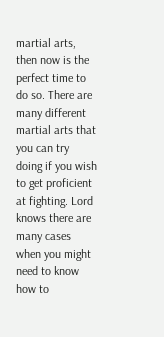martial arts, then now is the perfect time to do so. There are many different martial arts that you can try doing if you wish to get proficient at fighting. Lord knows there are many cases when you might need to know how to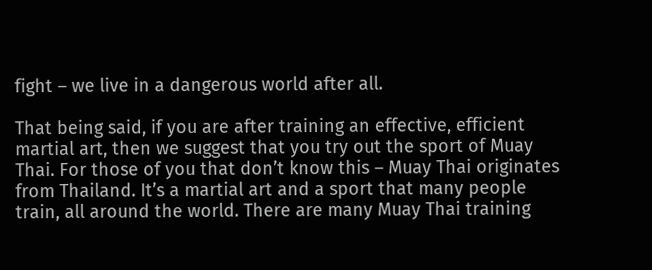fight – we live in a dangerous world after all.

That being said, if you are after training an effective, efficient martial art, then we suggest that you try out the sport of Muay Thai. For those of you that don’t know this – Muay Thai originates from Thailand. It’s a martial art and a sport that many people train, all around the world. There are many Muay Thai training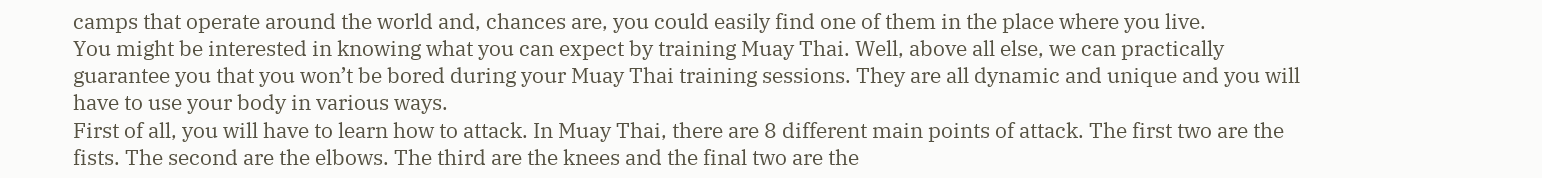camps that operate around the world and, chances are, you could easily find one of them in the place where you live.
You might be interested in knowing what you can expect by training Muay Thai. Well, above all else, we can practically guarantee you that you won’t be bored during your Muay Thai training sessions. They are all dynamic and unique and you will have to use your body in various ways.
First of all, you will have to learn how to attack. In Muay Thai, there are 8 different main points of attack. The first two are the fists. The second are the elbows. The third are the knees and the final two are the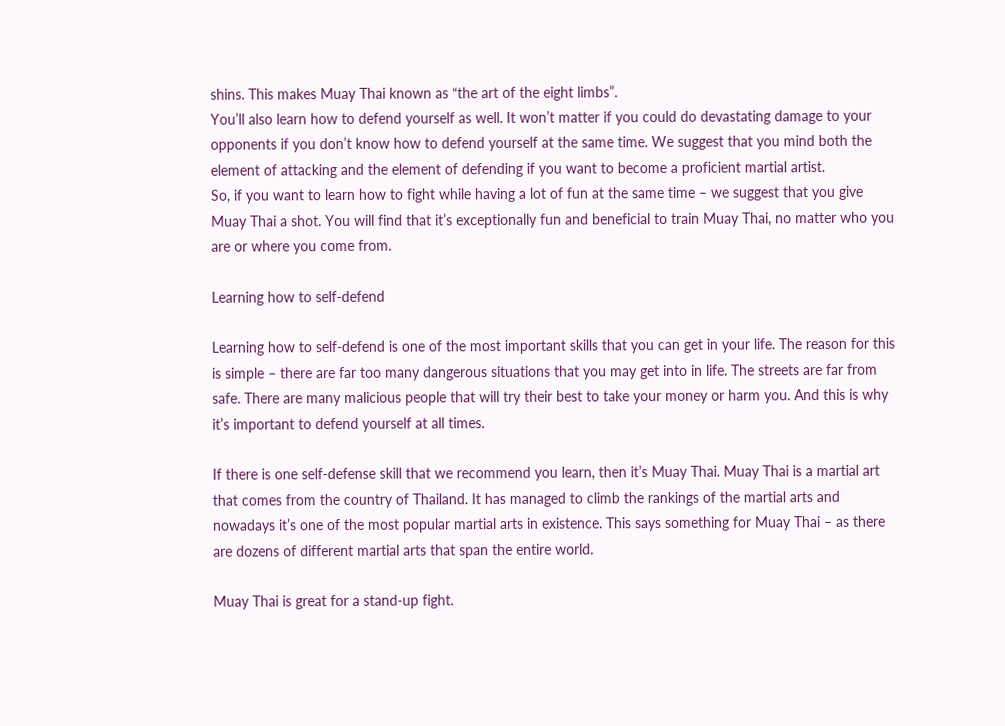shins. This makes Muay Thai known as “the art of the eight limbs”.
You’ll also learn how to defend yourself as well. It won’t matter if you could do devastating damage to your opponents if you don’t know how to defend yourself at the same time. We suggest that you mind both the element of attacking and the element of defending if you want to become a proficient martial artist.
So, if you want to learn how to fight while having a lot of fun at the same time – we suggest that you give Muay Thai a shot. You will find that it’s exceptionally fun and beneficial to train Muay Thai, no matter who you are or where you come from.

Learning how to self-defend

Learning how to self-defend is one of the most important skills that you can get in your life. The reason for this is simple – there are far too many dangerous situations that you may get into in life. The streets are far from safe. There are many malicious people that will try their best to take your money or harm you. And this is why it’s important to defend yourself at all times.

If there is one self-defense skill that we recommend you learn, then it’s Muay Thai. Muay Thai is a martial art that comes from the country of Thailand. It has managed to climb the rankings of the martial arts and nowadays it’s one of the most popular martial arts in existence. This says something for Muay Thai – as there are dozens of different martial arts that span the entire world.

Muay Thai is great for a stand-up fight.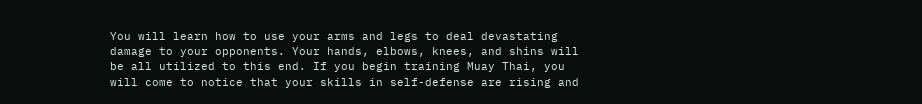You will learn how to use your arms and legs to deal devastating damage to your opponents. Your hands, elbows, knees, and shins will be all utilized to this end. If you begin training Muay Thai, you will come to notice that your skills in self-defense are rising and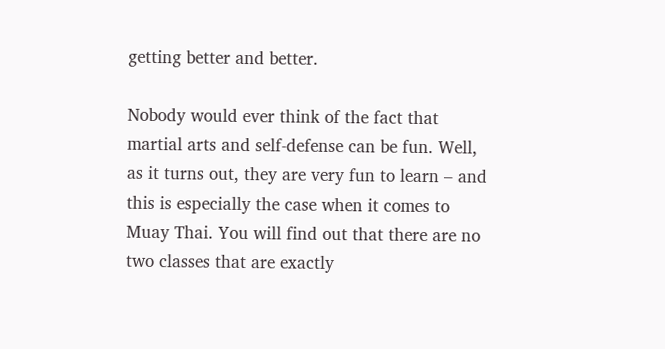getting better and better.

Nobody would ever think of the fact that martial arts and self-defense can be fun. Well, as it turns out, they are very fun to learn – and this is especially the case when it comes to Muay Thai. You will find out that there are no two classes that are exactly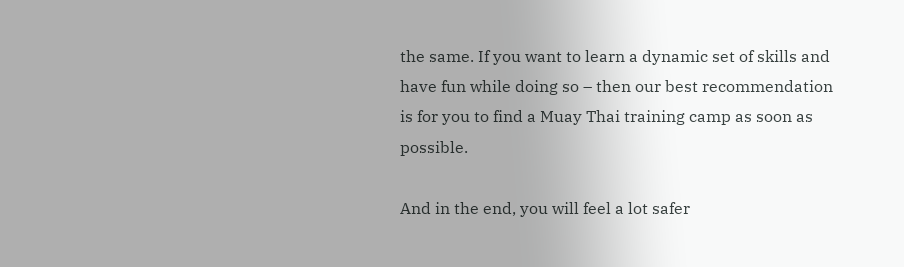the same. If you want to learn a dynamic set of skills and have fun while doing so – then our best recommendation is for you to find a Muay Thai training camp as soon as possible.

And in the end, you will feel a lot safer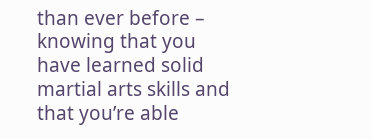than ever before – knowing that you have learned solid martial arts skills and that you’re able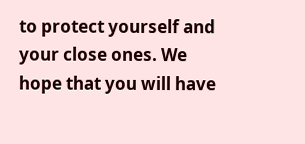to protect yourself and your close ones. We hope that you will have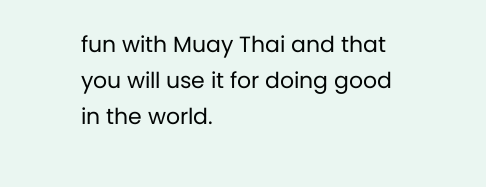fun with Muay Thai and that you will use it for doing good in the world.